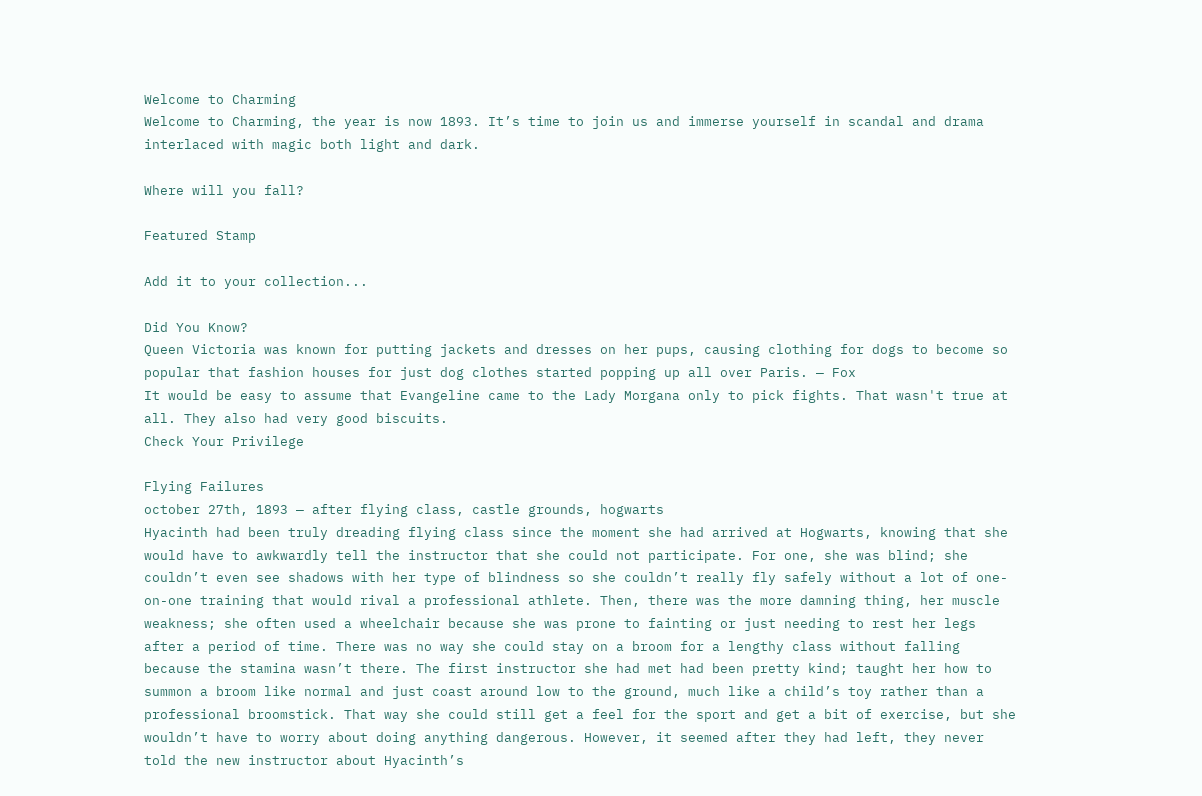Welcome to Charming
Welcome to Charming, the year is now 1893. It’s time to join us and immerse yourself in scandal and drama interlaced with magic both light and dark.

Where will you fall?

Featured Stamp

Add it to your collection...

Did You Know?
Queen Victoria was known for putting jackets and dresses on her pups, causing clothing for dogs to become so popular that fashion houses for just dog clothes started popping up all over Paris. — Fox
It would be easy to assume that Evangeline came to the Lady Morgana only to pick fights. That wasn't true at all. They also had very good biscuits.
Check Your Privilege

Flying Failures
october 27th, 1893 — after flying class, castle grounds, hogwarts
Hyacinth had been truly dreading flying class since the moment she had arrived at Hogwarts, knowing that she would have to awkwardly tell the instructor that she could not participate. For one, she was blind; she couldn’t even see shadows with her type of blindness so she couldn’t really fly safely without a lot of one-on-one training that would rival a professional athlete. Then, there was the more damning thing, her muscle weakness; she often used a wheelchair because she was prone to fainting or just needing to rest her legs after a period of time. There was no way she could stay on a broom for a lengthy class without falling because the stamina wasn’t there. The first instructor she had met had been pretty kind; taught her how to summon a broom like normal and just coast around low to the ground, much like a child’s toy rather than a professional broomstick. That way she could still get a feel for the sport and get a bit of exercise, but she wouldn’t have to worry about doing anything dangerous. However, it seemed after they had left, they never told the new instructor about Hyacinth’s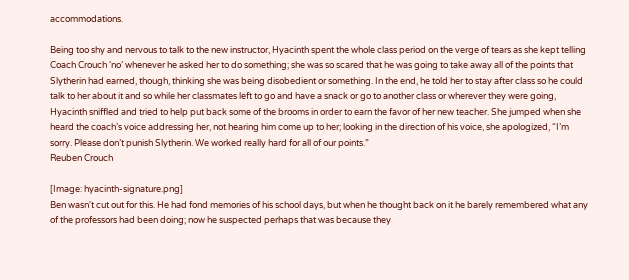accommodations.

Being too shy and nervous to talk to the new instructor, Hyacinth spent the whole class period on the verge of tears as she kept telling Coach Crouch ‘no’ whenever he asked her to do something; she was so scared that he was going to take away all of the points that Slytherin had earned, though, thinking she was being disobedient or something. In the end, he told her to stay after class so he could talk to her about it and so while her classmates left to go and have a snack or go to another class or wherever they were going, Hyacinth sniffled and tried to help put back some of the brooms in order to earn the favor of her new teacher. She jumped when she heard the coach’s voice addressing her, not hearing him come up to her; looking in the direction of his voice, she apologized, “I’m sorry. Please don’t punish Slytherin. We worked really hard for all of our points.”
Reuben Crouch

[Image: hyacinth-signature.png]
Ben wasn't cut out for this. He had fond memories of his school days, but when he thought back on it he barely remembered what any of the professors had been doing; now he suspected perhaps that was because they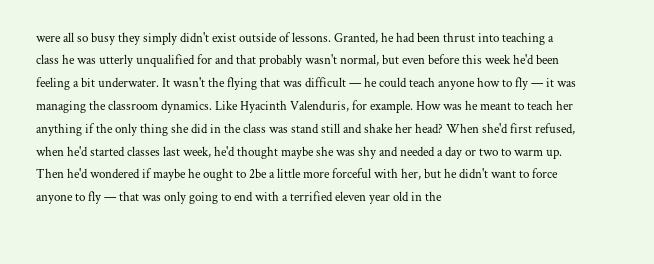were all so busy they simply didn't exist outside of lessons. Granted, he had been thrust into teaching a class he was utterly unqualified for and that probably wasn't normal, but even before this week he'd been feeling a bit underwater. It wasn't the flying that was difficult — he could teach anyone how to fly — it was managing the classroom dynamics. Like Hyacinth Valenduris, for example. How was he meant to teach her anything if the only thing she did in the class was stand still and shake her head? When she'd first refused, when he'd started classes last week, he'd thought maybe she was shy and needed a day or two to warm up. Then he'd wondered if maybe he ought to 2be a little more forceful with her, but he didn't want to force anyone to fly — that was only going to end with a terrified eleven year old in the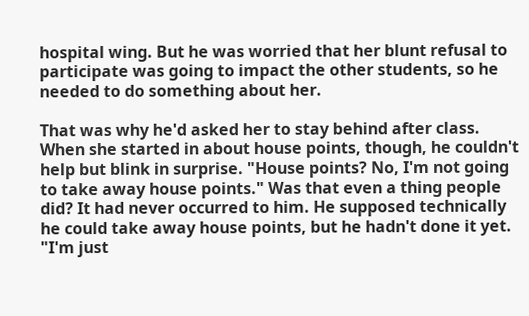hospital wing. But he was worried that her blunt refusal to participate was going to impact the other students, so he needed to do something about her.

That was why he'd asked her to stay behind after class. When she started in about house points, though, he couldn't help but blink in surprise. "House points? No, I'm not going to take away house points." Was that even a thing people did? It had never occurred to him. He supposed technically he could take away house points, but he hadn't done it yet. "I'm just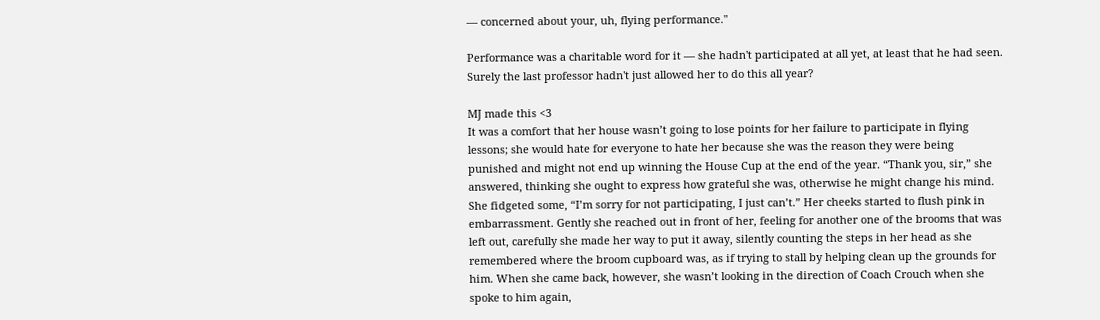— concerned about your, uh, flying performance."

Performance was a charitable word for it — she hadn't participated at all yet, at least that he had seen. Surely the last professor hadn't just allowed her to do this all year?

MJ made this <3
It was a comfort that her house wasn’t going to lose points for her failure to participate in flying lessons; she would hate for everyone to hate her because she was the reason they were being punished and might not end up winning the House Cup at the end of the year. “Thank you, sir,” she answered, thinking she ought to express how grateful she was, otherwise he might change his mind. She fidgeted some, “I’m sorry for not participating, I just can’t.” Her cheeks started to flush pink in embarrassment. Gently she reached out in front of her, feeling for another one of the brooms that was left out, carefully she made her way to put it away, silently counting the steps in her head as she remembered where the broom cupboard was, as if trying to stall by helping clean up the grounds for him. When she came back, however, she wasn’t looking in the direction of Coach Crouch when she spoke to him again,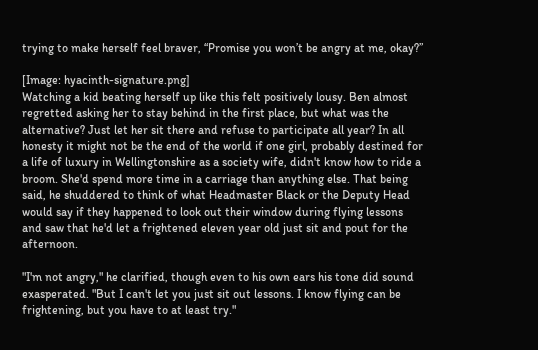trying to make herself feel braver, “Promise you won’t be angry at me, okay?”

[Image: hyacinth-signature.png]
Watching a kid beating herself up like this felt positively lousy. Ben almost regretted asking her to stay behind in the first place, but what was the alternative? Just let her sit there and refuse to participate all year? In all honesty it might not be the end of the world if one girl, probably destined for a life of luxury in Wellingtonshire as a society wife, didn't know how to ride a broom. She'd spend more time in a carriage than anything else. That being said, he shuddered to think of what Headmaster Black or the Deputy Head would say if they happened to look out their window during flying lessons and saw that he'd let a frightened eleven year old just sit and pout for the afternoon.

"I'm not angry," he clarified, though even to his own ears his tone did sound exasperated. "But I can't let you just sit out lessons. I know flying can be frightening, but you have to at least try."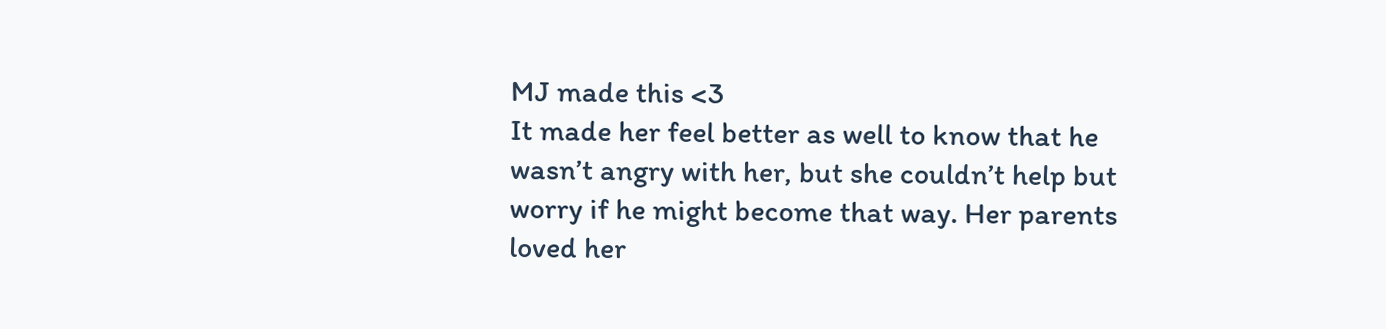MJ made this <3
It made her feel better as well to know that he wasn’t angry with her, but she couldn’t help but worry if he might become that way. Her parents loved her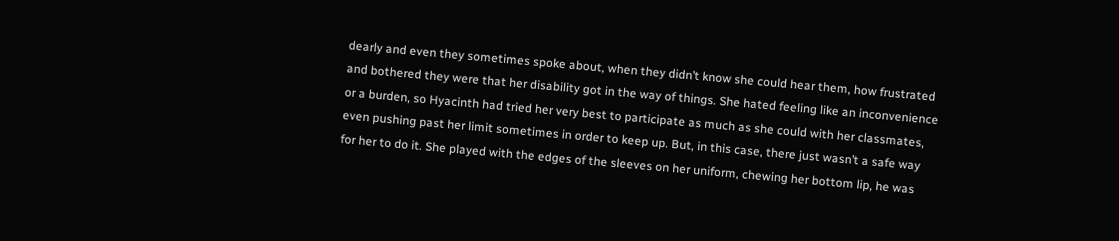dearly and even they sometimes spoke about, when they didn’t know she could hear them, how frustrated and bothered they were that her disability got in the way of things. She hated feeling like an inconvenience or a burden, so Hyacinth had tried her very best to participate as much as she could with her classmates, even pushing past her limit sometimes in order to keep up. But, in this case, there just wasn’t a safe way for her to do it. She played with the edges of the sleeves on her uniform, chewing her bottom lip, he was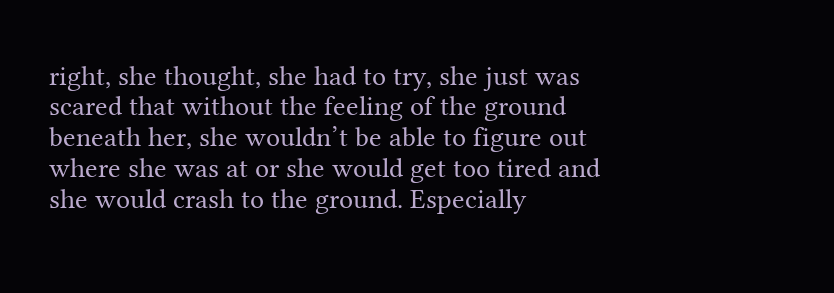right, she thought, she had to try, she just was scared that without the feeling of the ground beneath her, she wouldn’t be able to figure out where she was at or she would get too tired and she would crash to the ground. Especially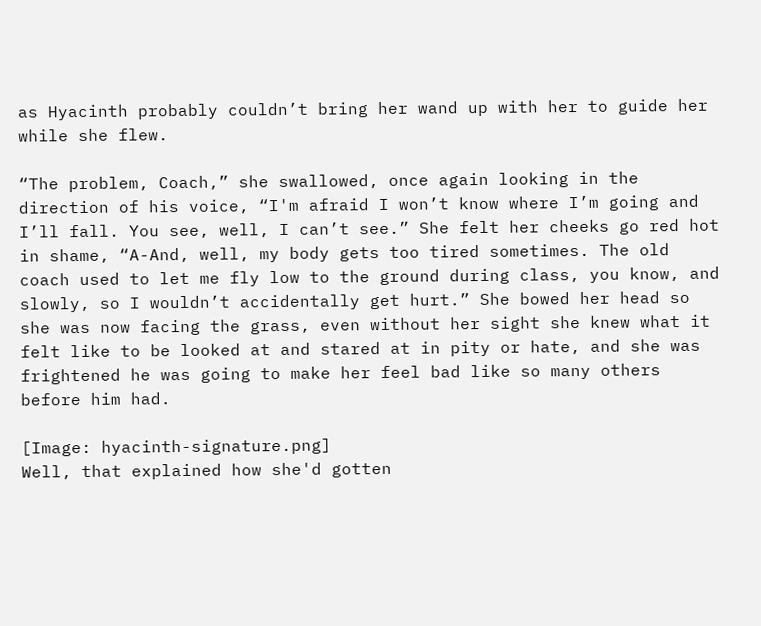as Hyacinth probably couldn’t bring her wand up with her to guide her while she flew.

“The problem, Coach,” she swallowed, once again looking in the direction of his voice, “I'm afraid I won’t know where I’m going and I’ll fall. You see, well, I can’t see.” She felt her cheeks go red hot in shame, “A-And, well, my body gets too tired sometimes. The old coach used to let me fly low to the ground during class, you know, and slowly, so I wouldn’t accidentally get hurt.” She bowed her head so she was now facing the grass, even without her sight she knew what it felt like to be looked at and stared at in pity or hate, and she was frightened he was going to make her feel bad like so many others before him had.

[Image: hyacinth-signature.png]
Well, that explained how she'd gotten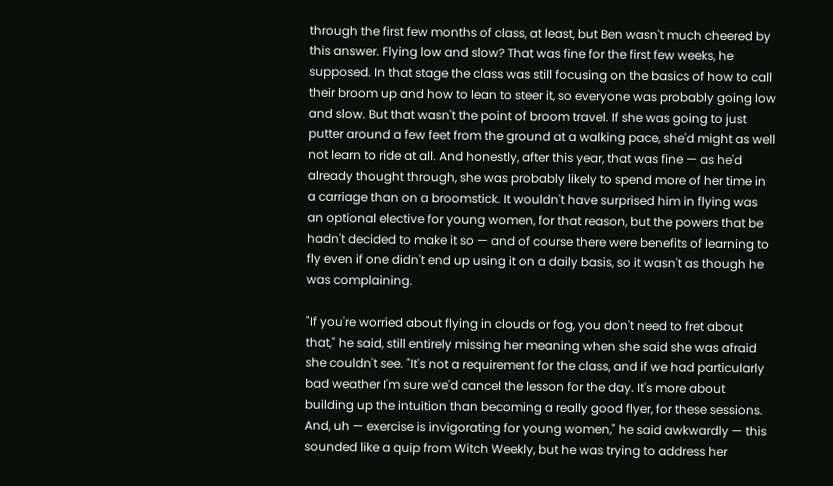through the first few months of class, at least, but Ben wasn't much cheered by this answer. Flying low and slow? That was fine for the first few weeks, he supposed. In that stage the class was still focusing on the basics of how to call their broom up and how to lean to steer it, so everyone was probably going low and slow. But that wasn't the point of broom travel. If she was going to just putter around a few feet from the ground at a walking pace, she'd might as well not learn to ride at all. And honestly, after this year, that was fine — as he'd already thought through, she was probably likely to spend more of her time in a carriage than on a broomstick. It wouldn't have surprised him in flying was an optional elective for young women, for that reason, but the powers that be hadn't decided to make it so — and of course there were benefits of learning to fly even if one didn't end up using it on a daily basis, so it wasn't as though he was complaining.

"If you're worried about flying in clouds or fog, you don't need to fret about that," he said, still entirely missing her meaning when she said she was afraid she couldn't see. "It's not a requirement for the class, and if we had particularly bad weather I'm sure we'd cancel the lesson for the day. It's more about building up the intuition than becoming a really good flyer, for these sessions. And, uh — exercise is invigorating for young women," he said awkwardly — this sounded like a quip from Witch Weekly, but he was trying to address her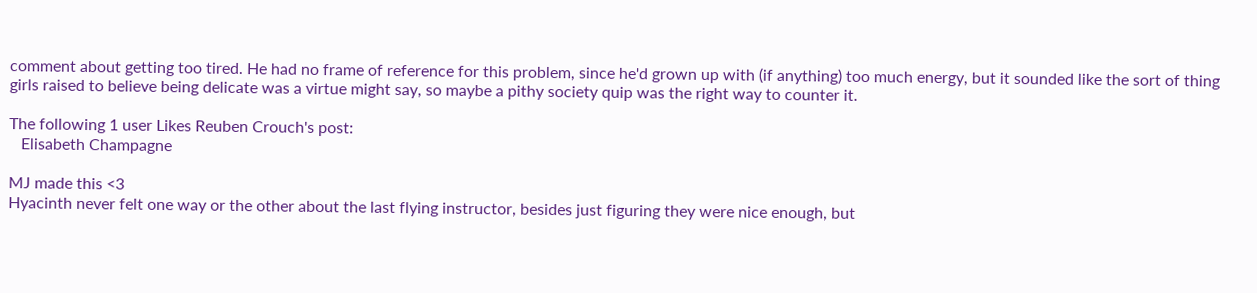comment about getting too tired. He had no frame of reference for this problem, since he'd grown up with (if anything) too much energy, but it sounded like the sort of thing girls raised to believe being delicate was a virtue might say, so maybe a pithy society quip was the right way to counter it.

The following 1 user Likes Reuben Crouch's post:
   Elisabeth Champagne

MJ made this <3
Hyacinth never felt one way or the other about the last flying instructor, besides just figuring they were nice enough, but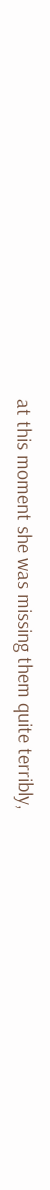at this moment she was missing them quite terribly,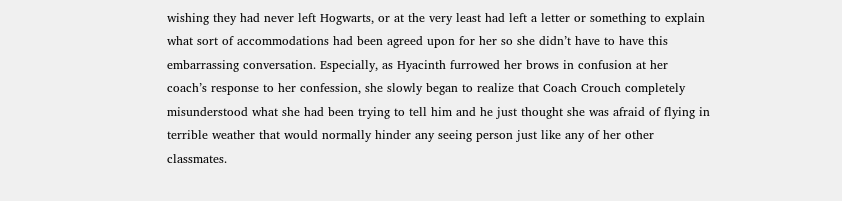wishing they had never left Hogwarts, or at the very least had left a letter or something to explain what sort of accommodations had been agreed upon for her so she didn’t have to have this embarrassing conversation. Especially, as Hyacinth furrowed her brows in confusion at her coach’s response to her confession, she slowly began to realize that Coach Crouch completely misunderstood what she had been trying to tell him and he just thought she was afraid of flying in terrible weather that would normally hinder any seeing person just like any of her other classmates.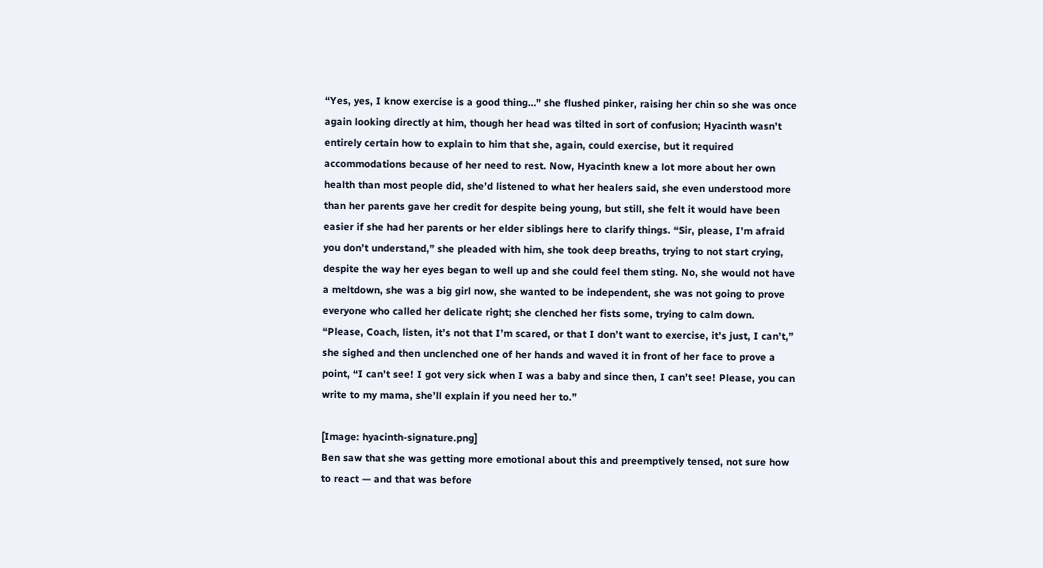“Yes, yes, I know exercise is a good thing…” she flushed pinker, raising her chin so she was once again looking directly at him, though her head was tilted in sort of confusion; Hyacinth wasn’t entirely certain how to explain to him that she, again, could exercise, but it required accommodations because of her need to rest. Now, Hyacinth knew a lot more about her own health than most people did, she’d listened to what her healers said, she even understood more than her parents gave her credit for despite being young, but still, she felt it would have been easier if she had her parents or her elder siblings here to clarify things. “Sir, please, I’m afraid you don’t understand,” she pleaded with him, she took deep breaths, trying to not start crying, despite the way her eyes began to well up and she could feel them sting. No, she would not have a meltdown, she was a big girl now, she wanted to be independent, she was not going to prove everyone who called her delicate right; she clenched her fists some, trying to calm down. “Please, Coach, listen, it’s not that I’m scared, or that I don’t want to exercise, it’s just, I can’t,” she sighed and then unclenched one of her hands and waved it in front of her face to prove a point, “I can’t see! I got very sick when I was a baby and since then, I can’t see! Please, you can write to my mama, she’ll explain if you need her to.”

[Image: hyacinth-signature.png]
Ben saw that she was getting more emotional about this and preemptively tensed, not sure how to react — and that was before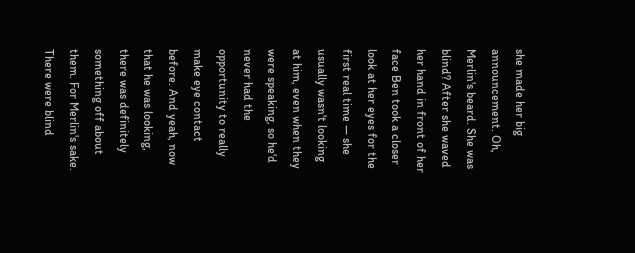she made her big announcement. Oh, Merlin's beard. She was blind? After she waved her hand in front of her face Ben took a closer look at her eyes for the first real time — she usually wasn't looking at him, even when they were speaking, so he'd never had the opportunity to really make eye contact before. And yeah, now that he was looking, there was definitely something off about them. For Merlin's sake. There were blind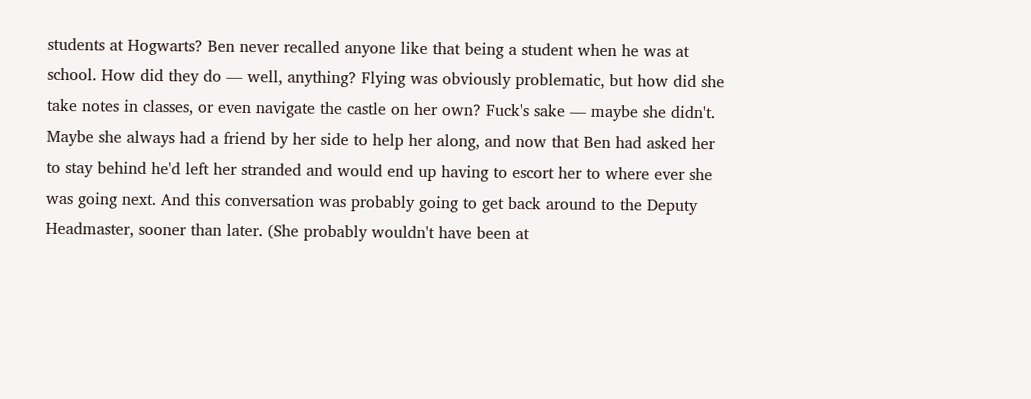students at Hogwarts? Ben never recalled anyone like that being a student when he was at school. How did they do — well, anything? Flying was obviously problematic, but how did she take notes in classes, or even navigate the castle on her own? Fuck's sake — maybe she didn't. Maybe she always had a friend by her side to help her along, and now that Ben had asked her to stay behind he'd left her stranded and would end up having to escort her to where ever she was going next. And this conversation was probably going to get back around to the Deputy Headmaster, sooner than later. (She probably wouldn't have been at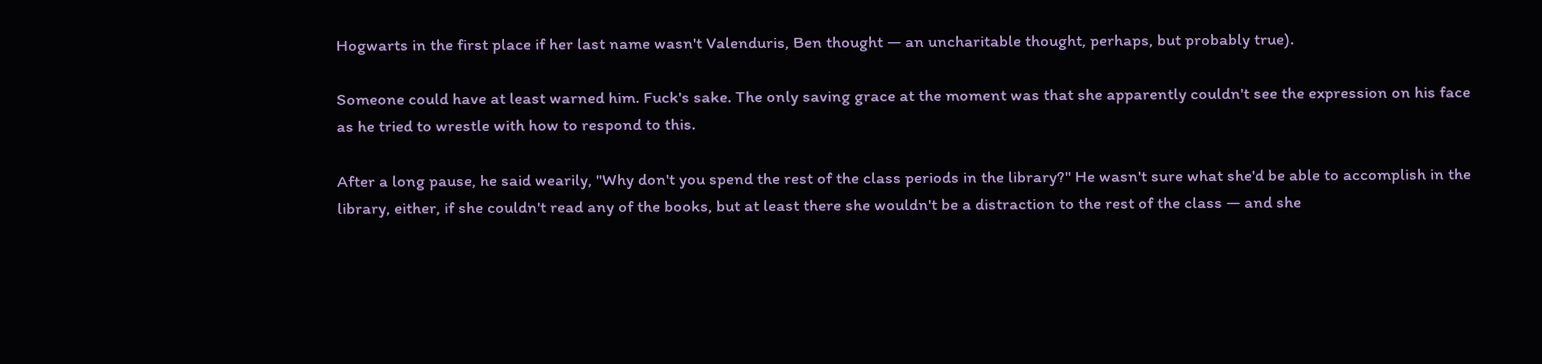Hogwarts in the first place if her last name wasn't Valenduris, Ben thought — an uncharitable thought, perhaps, but probably true).

Someone could have at least warned him. Fuck's sake. The only saving grace at the moment was that she apparently couldn't see the expression on his face as he tried to wrestle with how to respond to this.

After a long pause, he said wearily, "Why don't you spend the rest of the class periods in the library?" He wasn't sure what she'd be able to accomplish in the library, either, if she couldn't read any of the books, but at least there she wouldn't be a distraction to the rest of the class — and she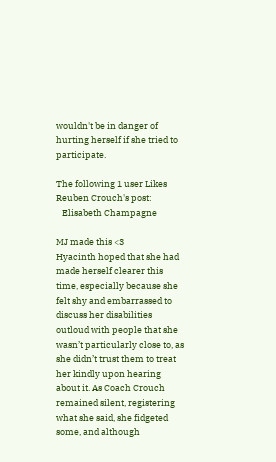wouldn't be in danger of hurting herself if she tried to participate.

The following 1 user Likes Reuben Crouch's post:
   Elisabeth Champagne

MJ made this <3
Hyacinth hoped that she had made herself clearer this time, especially because she felt shy and embarrassed to discuss her disabilities outloud with people that she wasn’t particularly close to, as she didn’t trust them to treat her kindly upon hearing about it. As Coach Crouch remained silent, registering what she said, she fidgeted some, and although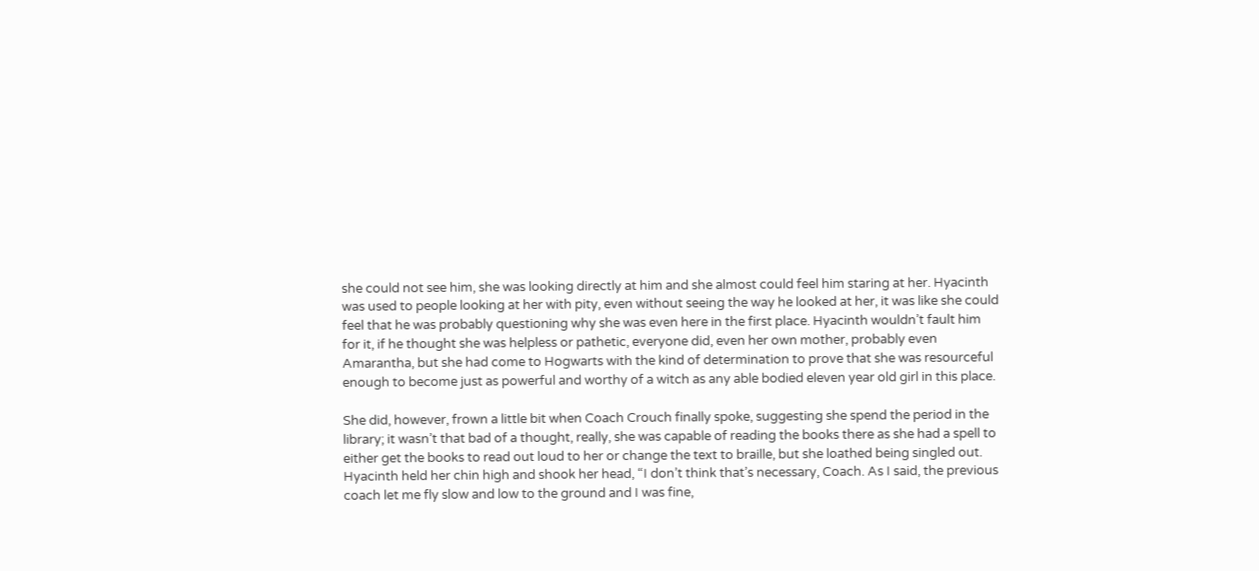she could not see him, she was looking directly at him and she almost could feel him staring at her. Hyacinth was used to people looking at her with pity, even without seeing the way he looked at her, it was like she could feel that he was probably questioning why she was even here in the first place. Hyacinth wouldn’t fault him for it, if he thought she was helpless or pathetic, everyone did, even her own mother, probably even Amarantha, but she had come to Hogwarts with the kind of determination to prove that she was resourceful enough to become just as powerful and worthy of a witch as any able bodied eleven year old girl in this place.

She did, however, frown a little bit when Coach Crouch finally spoke, suggesting she spend the period in the library; it wasn’t that bad of a thought, really, she was capable of reading the books there as she had a spell to either get the books to read out loud to her or change the text to braille, but she loathed being singled out. Hyacinth held her chin high and shook her head, “I don’t think that’s necessary, Coach. As I said, the previous coach let me fly slow and low to the ground and I was fine,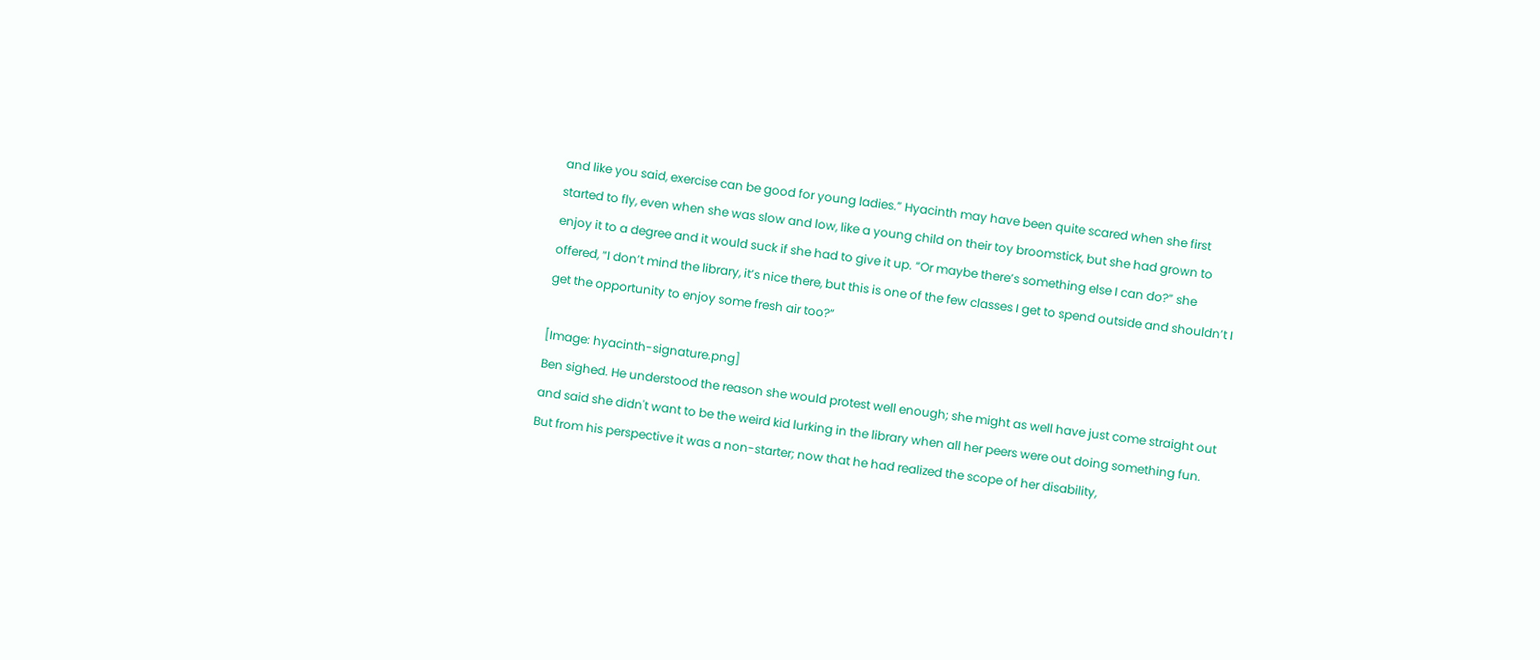and like you said, exercise can be good for young ladies.” Hyacinth may have been quite scared when she first started to fly, even when she was slow and low, like a young child on their toy broomstick, but she had grown to enjoy it to a degree and it would suck if she had to give it up. “Or maybe there’s something else I can do?” she offered, “I don’t mind the library, it’s nice there, but this is one of the few classes I get to spend outside and shouldn’t I get the opportunity to enjoy some fresh air too?”

[Image: hyacinth-signature.png]
Ben sighed. He understood the reason she would protest well enough; she might as well have just come straight out and said she didn't want to be the weird kid lurking in the library when all her peers were out doing something fun. But from his perspective it was a non-starter; now that he had realized the scope of her disability,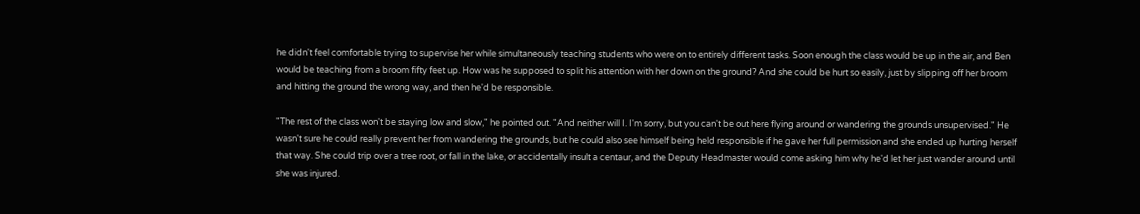he didn't feel comfortable trying to supervise her while simultaneously teaching students who were on to entirely different tasks. Soon enough the class would be up in the air, and Ben would be teaching from a broom fifty feet up. How was he supposed to split his attention with her down on the ground? And she could be hurt so easily, just by slipping off her broom and hitting the ground the wrong way, and then he'd be responsible.

"The rest of the class won't be staying low and slow," he pointed out. "And neither will I. I'm sorry, but you can't be out here flying around or wandering the grounds unsupervised." He wasn't sure he could really prevent her from wandering the grounds, but he could also see himself being held responsible if he gave her full permission and she ended up hurting herself that way. She could trip over a tree root, or fall in the lake, or accidentally insult a centaur, and the Deputy Headmaster would come asking him why he'd let her just wander around until she was injured.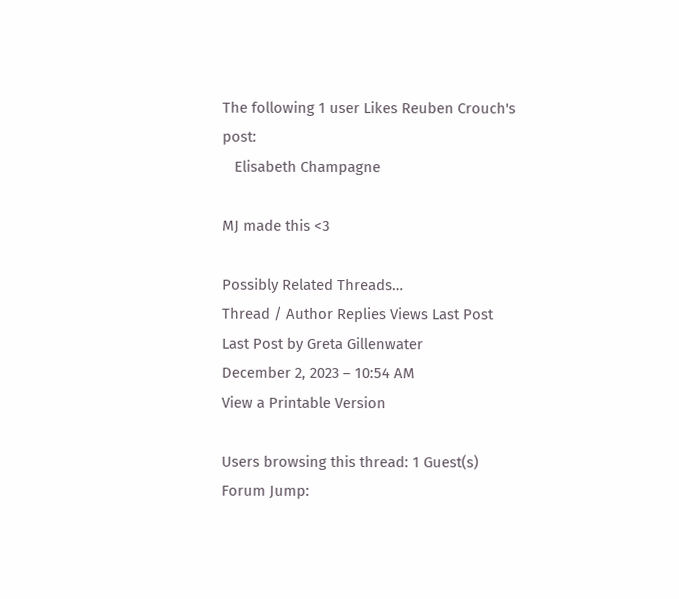The following 1 user Likes Reuben Crouch's post:
   Elisabeth Champagne

MJ made this <3

Possibly Related Threads…
Thread / Author Replies Views Last Post
Last Post by Greta Gillenwater
December 2, 2023 – 10:54 AM
View a Printable Version

Users browsing this thread: 1 Guest(s)
Forum Jump: